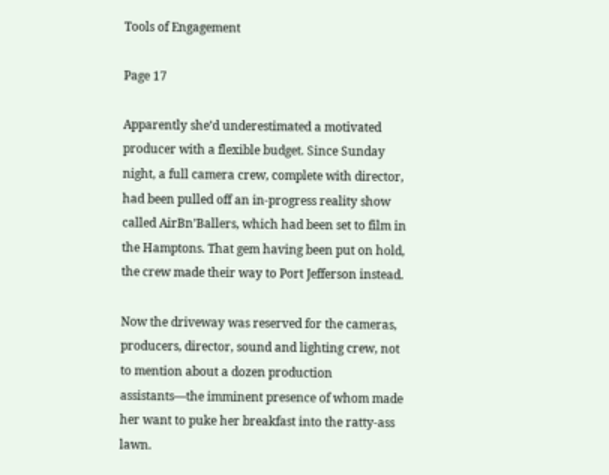Tools of Engagement

Page 17

Apparently she’d underestimated a motivated producer with a flexible budget. Since Sunday night, a full camera crew, complete with director, had been pulled off an in-progress reality show called AirBn’Ballers, which had been set to film in the Hamptons. That gem having been put on hold, the crew made their way to Port Jefferson instead.

Now the driveway was reserved for the cameras, producers, director, sound and lighting crew, not to mention about a dozen production assistants—the imminent presence of whom made her want to puke her breakfast into the ratty-ass lawn.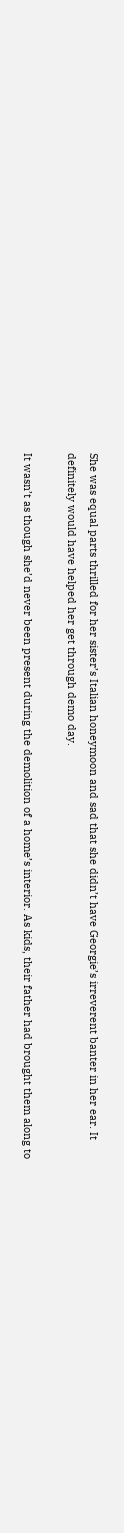She was equal parts thrilled for her sister’s Italian honeymoon and sad that she didn’t have Georgie’s irreverent banter in her ear. It definitely would have helped her get through demo day.

It wasn’t as though she’d never been present during the demolition of a home’s interior. As kids, their father had brought them along to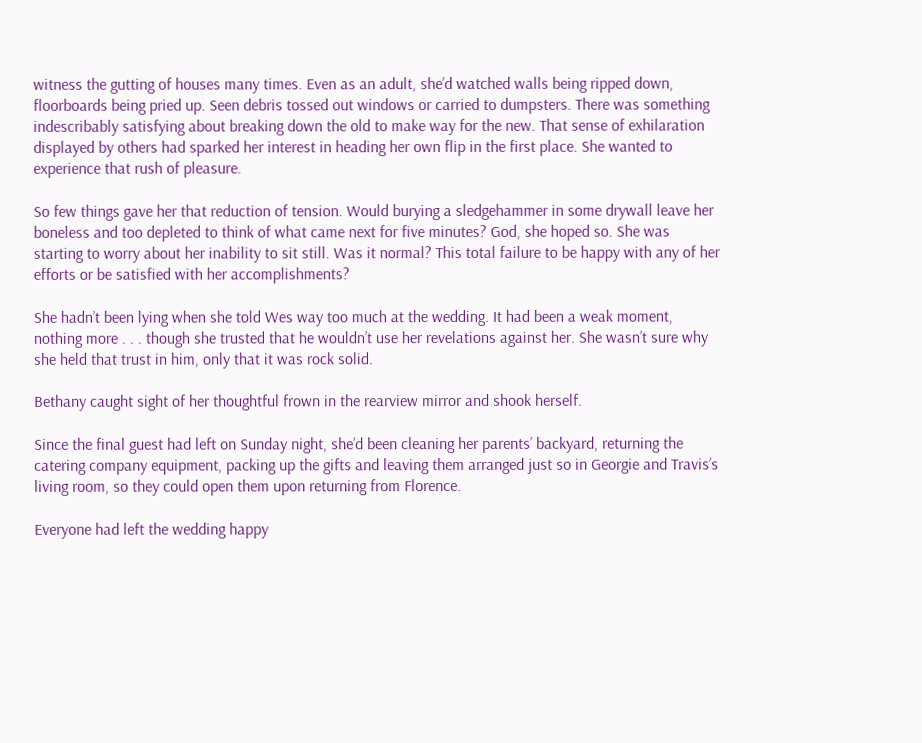witness the gutting of houses many times. Even as an adult, she’d watched walls being ripped down, floorboards being pried up. Seen debris tossed out windows or carried to dumpsters. There was something indescribably satisfying about breaking down the old to make way for the new. That sense of exhilaration displayed by others had sparked her interest in heading her own flip in the first place. She wanted to experience that rush of pleasure.

So few things gave her that reduction of tension. Would burying a sledgehammer in some drywall leave her boneless and too depleted to think of what came next for five minutes? God, she hoped so. She was starting to worry about her inability to sit still. Was it normal? This total failure to be happy with any of her efforts or be satisfied with her accomplishments?

She hadn’t been lying when she told Wes way too much at the wedding. It had been a weak moment, nothing more . . . though she trusted that he wouldn’t use her revelations against her. She wasn’t sure why she held that trust in him, only that it was rock solid.

Bethany caught sight of her thoughtful frown in the rearview mirror and shook herself.

Since the final guest had left on Sunday night, she’d been cleaning her parents’ backyard, returning the catering company equipment, packing up the gifts and leaving them arranged just so in Georgie and Travis’s living room, so they could open them upon returning from Florence.

Everyone had left the wedding happy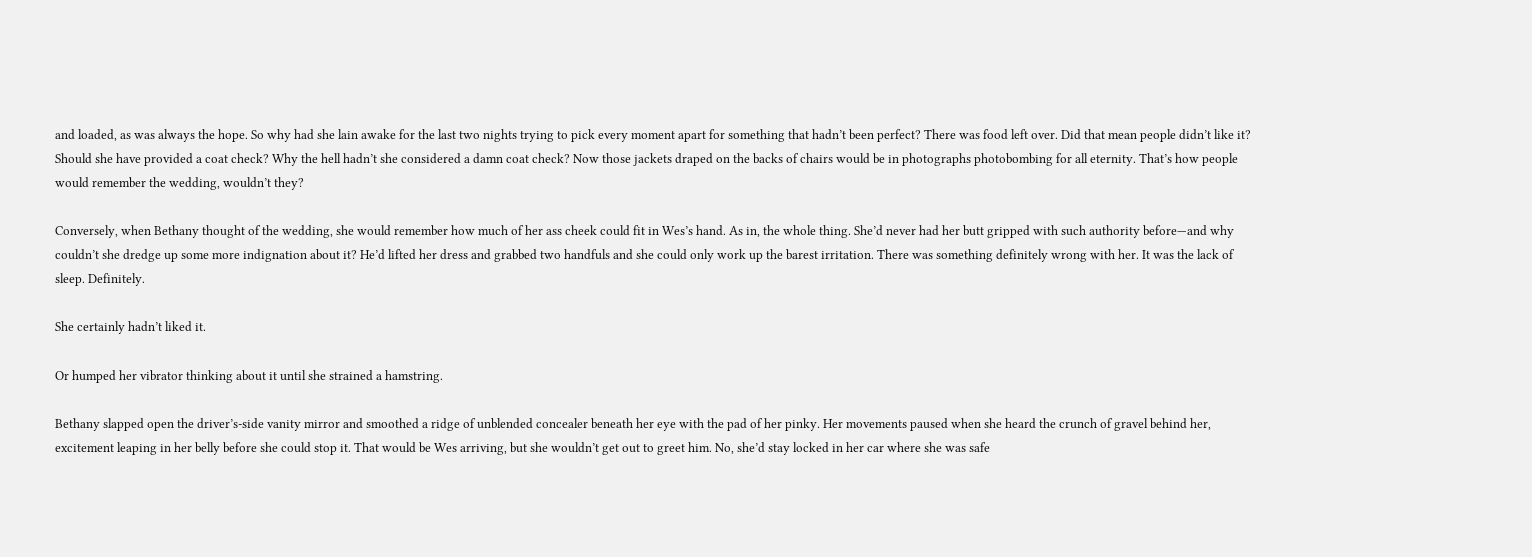and loaded, as was always the hope. So why had she lain awake for the last two nights trying to pick every moment apart for something that hadn’t been perfect? There was food left over. Did that mean people didn’t like it? Should she have provided a coat check? Why the hell hadn’t she considered a damn coat check? Now those jackets draped on the backs of chairs would be in photographs photobombing for all eternity. That’s how people would remember the wedding, wouldn’t they?

Conversely, when Bethany thought of the wedding, she would remember how much of her ass cheek could fit in Wes’s hand. As in, the whole thing. She’d never had her butt gripped with such authority before—and why couldn’t she dredge up some more indignation about it? He’d lifted her dress and grabbed two handfuls and she could only work up the barest irritation. There was something definitely wrong with her. It was the lack of sleep. Definitely.

She certainly hadn’t liked it.

Or humped her vibrator thinking about it until she strained a hamstring.

Bethany slapped open the driver’s-side vanity mirror and smoothed a ridge of unblended concealer beneath her eye with the pad of her pinky. Her movements paused when she heard the crunch of gravel behind her, excitement leaping in her belly before she could stop it. That would be Wes arriving, but she wouldn’t get out to greet him. No, she’d stay locked in her car where she was safe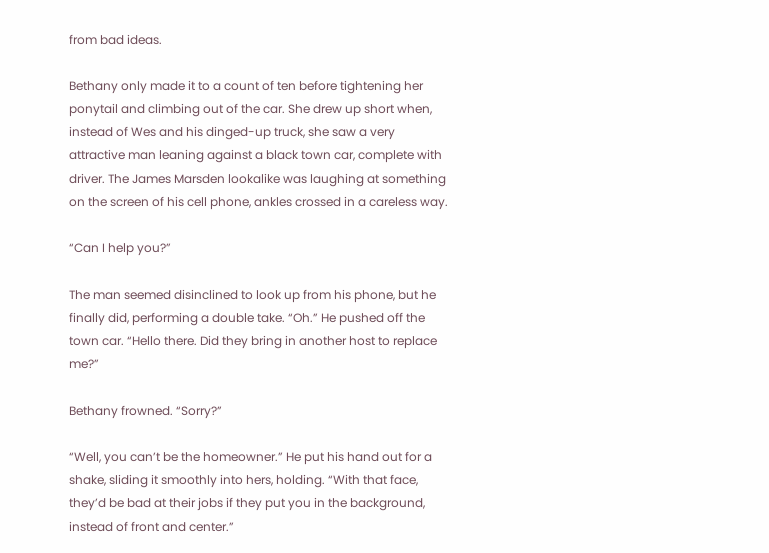from bad ideas.

Bethany only made it to a count of ten before tightening her ponytail and climbing out of the car. She drew up short when, instead of Wes and his dinged-up truck, she saw a very attractive man leaning against a black town car, complete with driver. The James Marsden lookalike was laughing at something on the screen of his cell phone, ankles crossed in a careless way.

“Can I help you?”

The man seemed disinclined to look up from his phone, but he finally did, performing a double take. “Oh.” He pushed off the town car. “Hello there. Did they bring in another host to replace me?”

Bethany frowned. “Sorry?”

“Well, you can’t be the homeowner.” He put his hand out for a shake, sliding it smoothly into hers, holding. “With that face, they’d be bad at their jobs if they put you in the background, instead of front and center.”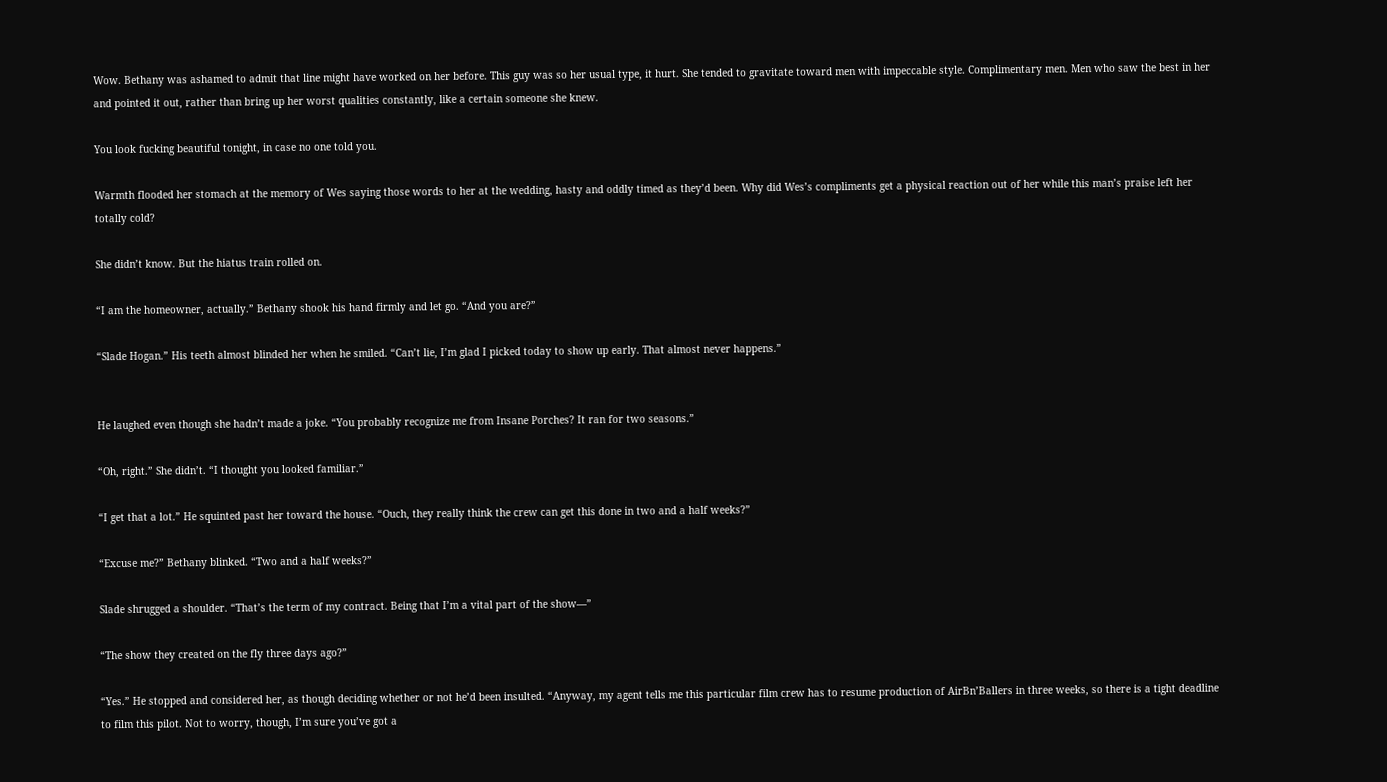Wow. Bethany was ashamed to admit that line might have worked on her before. This guy was so her usual type, it hurt. She tended to gravitate toward men with impeccable style. Complimentary men. Men who saw the best in her and pointed it out, rather than bring up her worst qualities constantly, like a certain someone she knew.

You look fucking beautiful tonight, in case no one told you.

Warmth flooded her stomach at the memory of Wes saying those words to her at the wedding, hasty and oddly timed as they’d been. Why did Wes’s compliments get a physical reaction out of her while this man’s praise left her totally cold?

She didn’t know. But the hiatus train rolled on.

“I am the homeowner, actually.” Bethany shook his hand firmly and let go. “And you are?”

“Slade Hogan.” His teeth almost blinded her when he smiled. “Can’t lie, I’m glad I picked today to show up early. That almost never happens.”


He laughed even though she hadn’t made a joke. “You probably recognize me from Insane Porches? It ran for two seasons.”

“Oh, right.” She didn’t. “I thought you looked familiar.”

“I get that a lot.” He squinted past her toward the house. “Ouch, they really think the crew can get this done in two and a half weeks?”

“Excuse me?” Bethany blinked. “Two and a half weeks?”

Slade shrugged a shoulder. “That’s the term of my contract. Being that I’m a vital part of the show—”

“The show they created on the fly three days ago?”

“Yes.” He stopped and considered her, as though deciding whether or not he’d been insulted. “Anyway, my agent tells me this particular film crew has to resume production of AirBn’Ballers in three weeks, so there is a tight deadline to film this pilot. Not to worry, though, I’m sure you’ve got a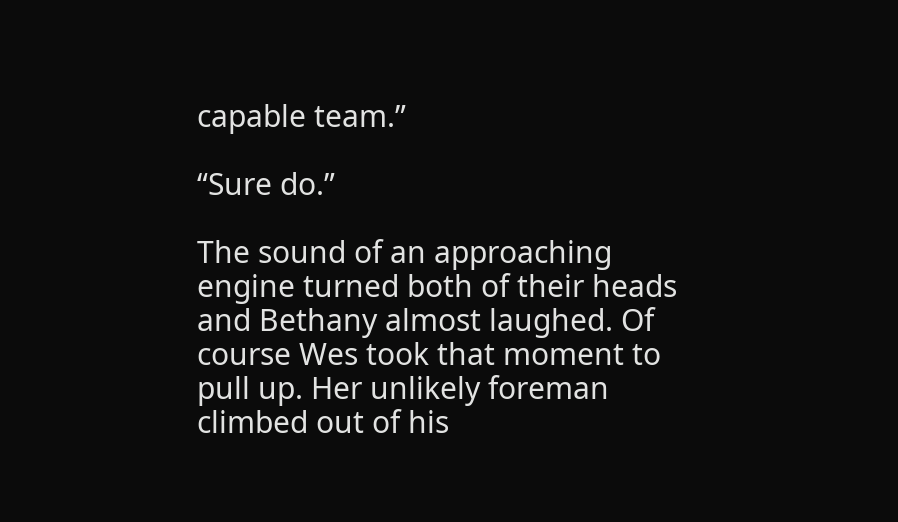capable team.”

“Sure do.”

The sound of an approaching engine turned both of their heads and Bethany almost laughed. Of course Wes took that moment to pull up. Her unlikely foreman climbed out of his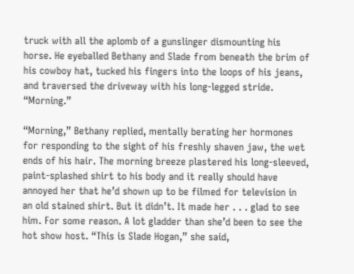truck with all the aplomb of a gunslinger dismounting his horse. He eyeballed Bethany and Slade from beneath the brim of his cowboy hat, tucked his fingers into the loops of his jeans, and traversed the driveway with his long-legged stride. “Morning.”

“Morning,” Bethany replied, mentally berating her hormones for responding to the sight of his freshly shaven jaw, the wet ends of his hair. The morning breeze plastered his long-sleeved, paint-splashed shirt to his body and it really should have annoyed her that he’d shown up to be filmed for television in an old stained shirt. But it didn’t. It made her . . . glad to see him. For some reason. A lot gladder than she’d been to see the hot show host. “This is Slade Hogan,” she said,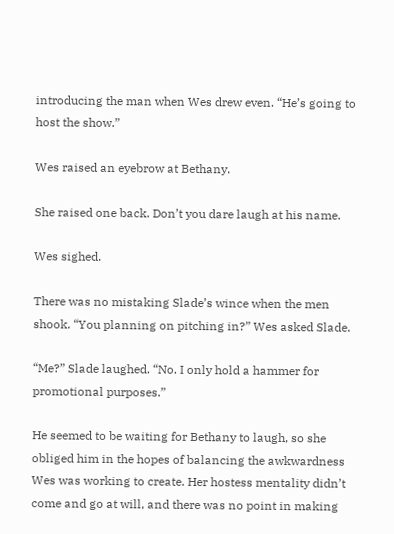introducing the man when Wes drew even. “He’s going to host the show.”

Wes raised an eyebrow at Bethany.

She raised one back. Don’t you dare laugh at his name.

Wes sighed.

There was no mistaking Slade’s wince when the men shook. “You planning on pitching in?” Wes asked Slade.

“Me?” Slade laughed. “No. I only hold a hammer for promotional purposes.”

He seemed to be waiting for Bethany to laugh, so she obliged him in the hopes of balancing the awkwardness Wes was working to create. Her hostess mentality didn’t come and go at will, and there was no point in making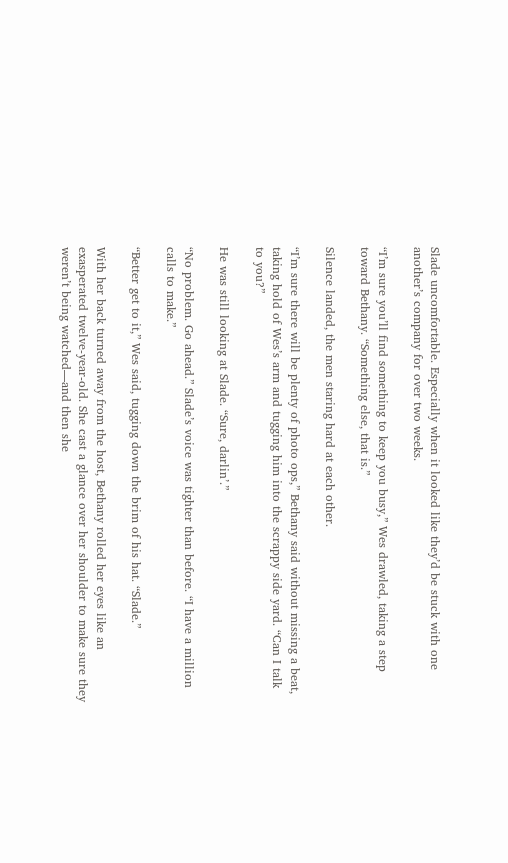Slade uncomfortable. Especially when it looked like they’d be stuck with one another’s company for over two weeks.

“I’m sure you’ll find something to keep you busy,” Wes drawled, taking a step toward Bethany. “Something else, that is.”

Silence landed, the men staring hard at each other.

“I’m sure there will be plenty of photo ops,” Bethany said without missing a beat, taking hold of Wes’s arm and tugging him into the scrappy side yard. “Can I talk to you?”

He was still looking at Slade. “Sure, darlin’.”

“No problem. Go ahead.” Slade’s voice was tighter than before. “I have a million calls to make.”

“Better get to it,” Wes said, tugging down the brim of his hat. “Slade.”

With her back turned away from the host, Bethany rolled her eyes like an exasperated twelve-year-old. She cast a glance over her shoulder to make sure they weren’t being watched—and then she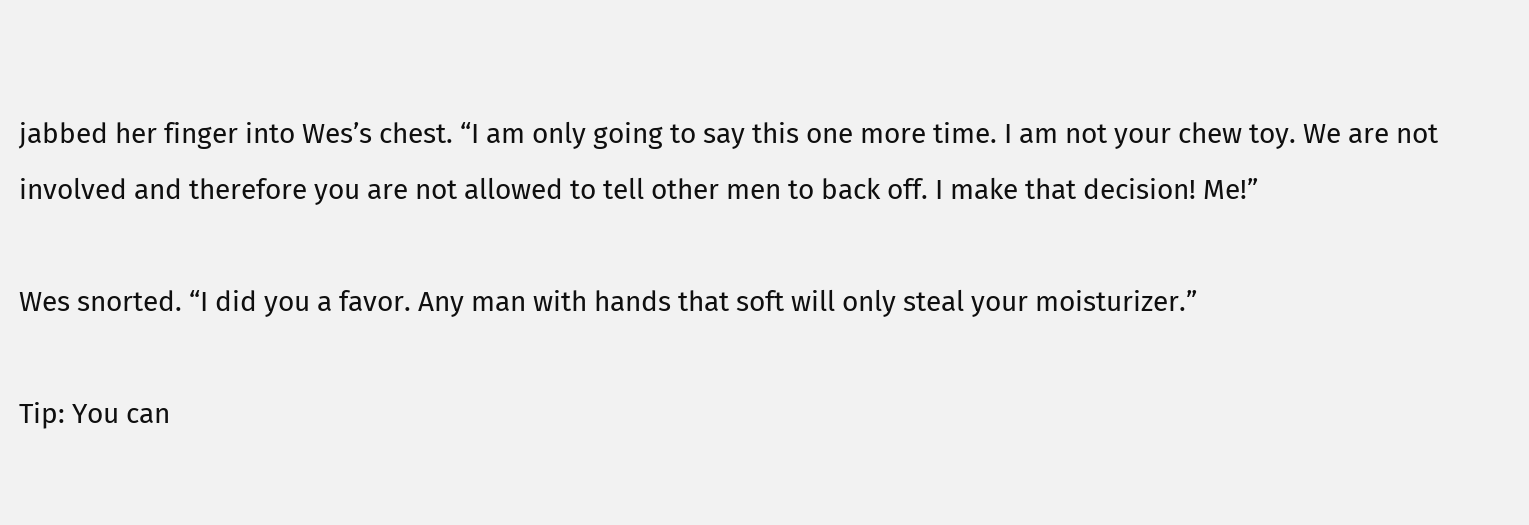jabbed her finger into Wes’s chest. “I am only going to say this one more time. I am not your chew toy. We are not involved and therefore you are not allowed to tell other men to back off. I make that decision! Me!”

Wes snorted. “I did you a favor. Any man with hands that soft will only steal your moisturizer.”

Tip: You can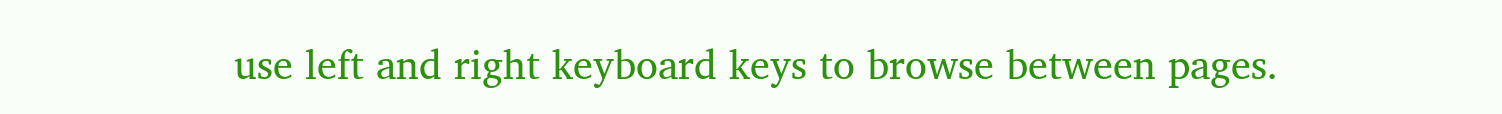use left and right keyboard keys to browse between pages.